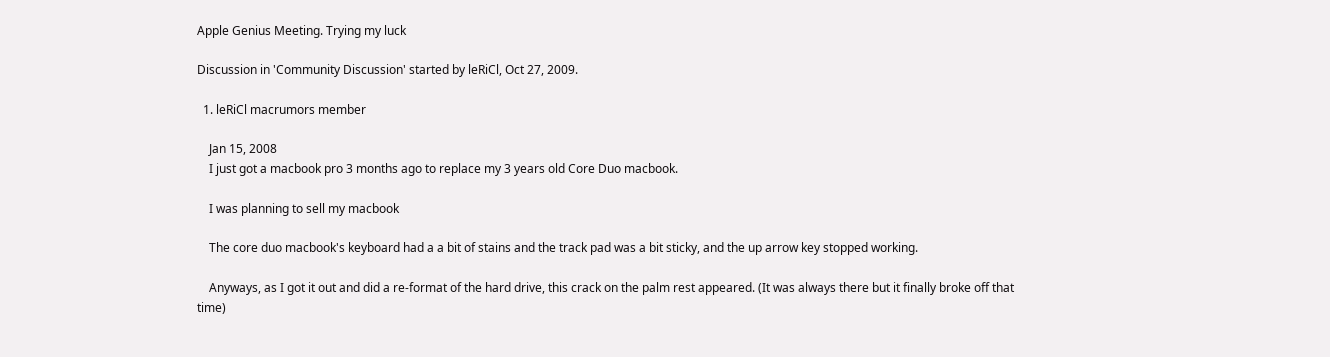Apple Genius Meeting. Trying my luck

Discussion in 'Community Discussion' started by leRiCl, Oct 27, 2009.

  1. leRiCl macrumors member

    Jan 15, 2008
    I just got a macbook pro 3 months ago to replace my 3 years old Core Duo macbook.

    I was planning to sell my macbook

    The core duo macbook's keyboard had a a bit of stains and the track pad was a bit sticky, and the up arrow key stopped working.

    Anyways, as I got it out and did a re-format of the hard drive, this crack on the palm rest appeared. (It was always there but it finally broke off that time)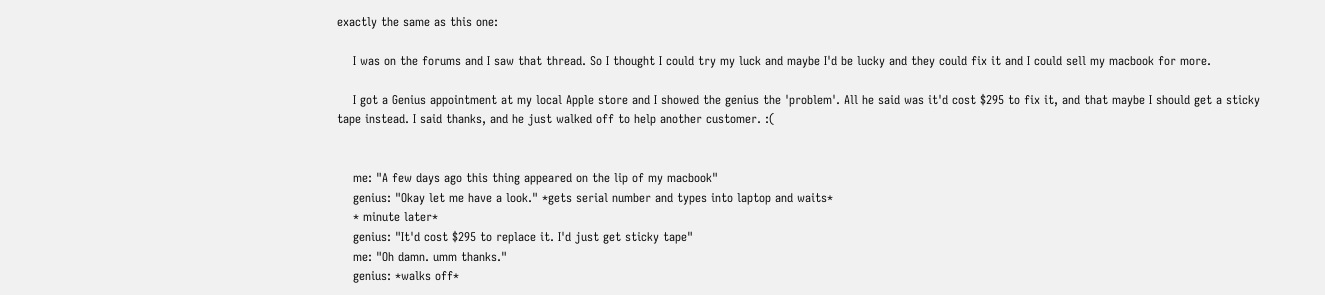exactly the same as this one:

    I was on the forums and I saw that thread. So I thought I could try my luck and maybe I'd be lucky and they could fix it and I could sell my macbook for more.

    I got a Genius appointment at my local Apple store and I showed the genius the 'problem'. All he said was it'd cost $295 to fix it, and that maybe I should get a sticky tape instead. I said thanks, and he just walked off to help another customer. :(


    me: "A few days ago this thing appeared on the lip of my macbook"
    genius: "Okay let me have a look." *gets serial number and types into laptop and waits*
    * minute later*
    genius: "It'd cost $295 to replace it. I'd just get sticky tape"
    me: "Oh damn. umm thanks."
    genius: *walks off*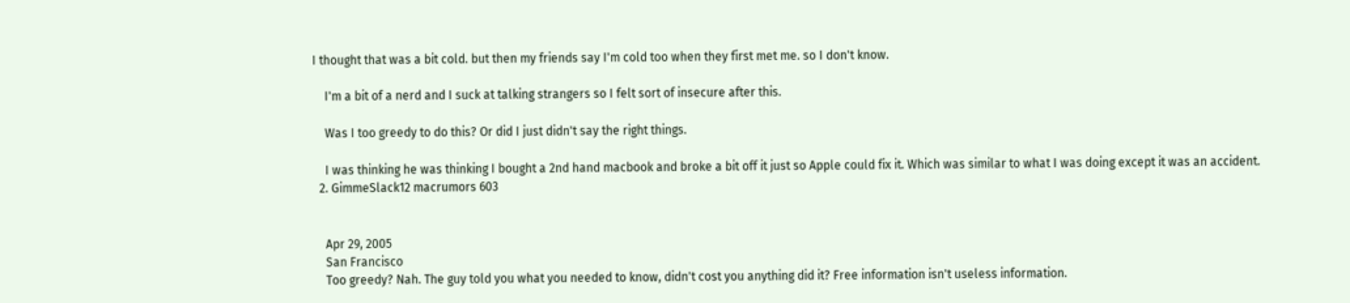I thought that was a bit cold. but then my friends say I'm cold too when they first met me. so I don't know.

    I'm a bit of a nerd and I suck at talking strangers so I felt sort of insecure after this.

    Was I too greedy to do this? Or did I just didn't say the right things.

    I was thinking he was thinking I bought a 2nd hand macbook and broke a bit off it just so Apple could fix it. Which was similar to what I was doing except it was an accident.
  2. GimmeSlack12 macrumors 603


    Apr 29, 2005
    San Francisco
    Too greedy? Nah. The guy told you what you needed to know, didn't cost you anything did it? Free information isn't useless information.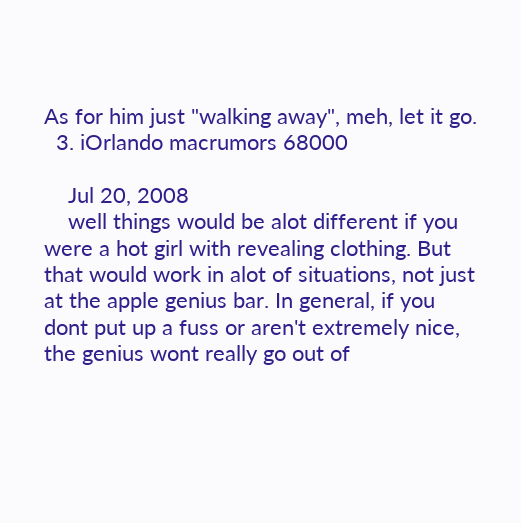As for him just "walking away", meh, let it go.
  3. iOrlando macrumors 68000

    Jul 20, 2008
    well things would be alot different if you were a hot girl with revealing clothing. But that would work in alot of situations, not just at the apple genius bar. In general, if you dont put up a fuss or aren't extremely nice, the genius wont really go out of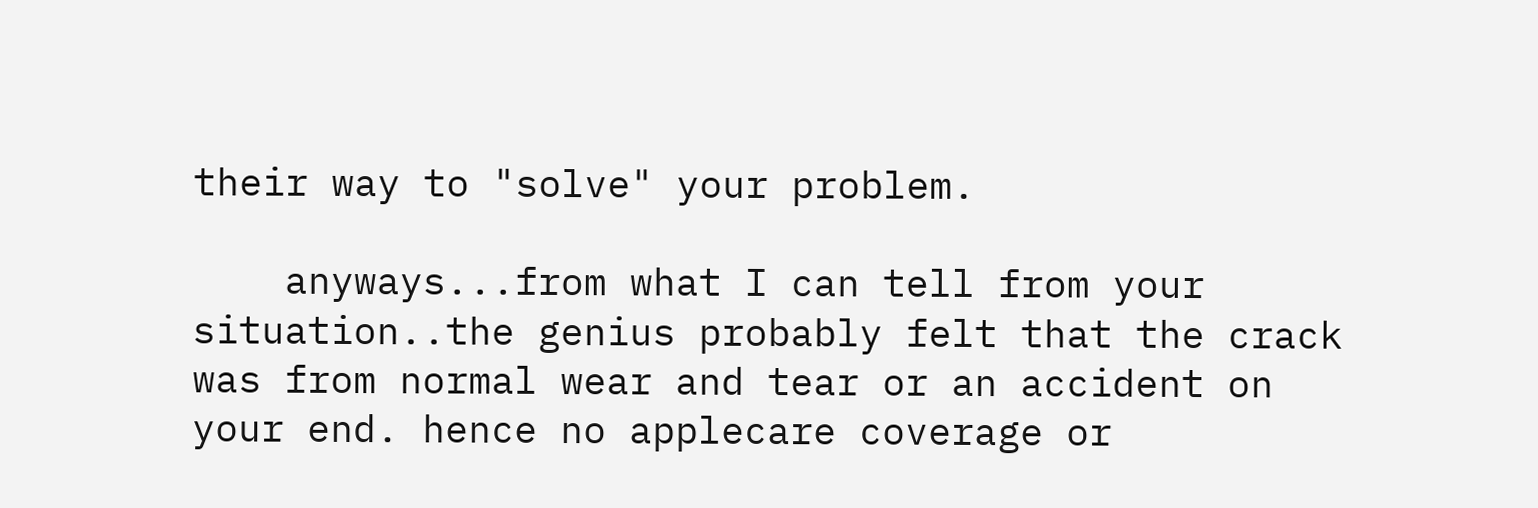their way to "solve" your problem.

    anyways...from what I can tell from your situation..the genius probably felt that the crack was from normal wear and tear or an accident on your end. hence no applecare coverage or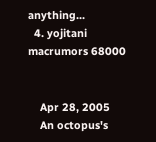anything...
  4. yojitani macrumors 68000


    Apr 28, 2005
    An octopus's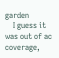garden
    I guess it was out of ac coverage,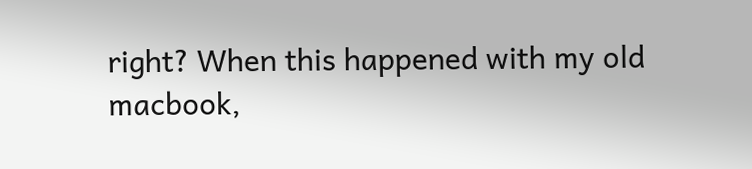right? When this happened with my old macbook,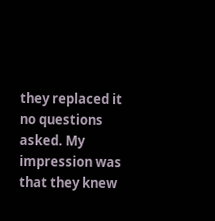they replaced it no questions asked. My impression was that they knew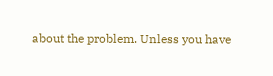about the problem. Unless you have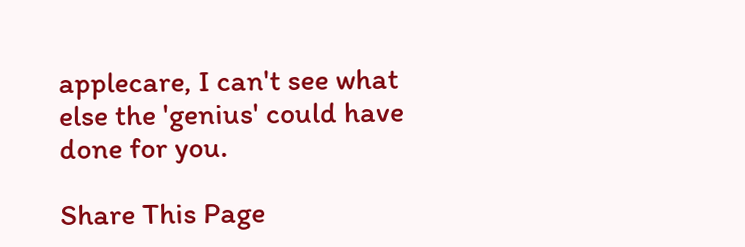applecare, I can't see what else the 'genius' could have done for you.

Share This Page